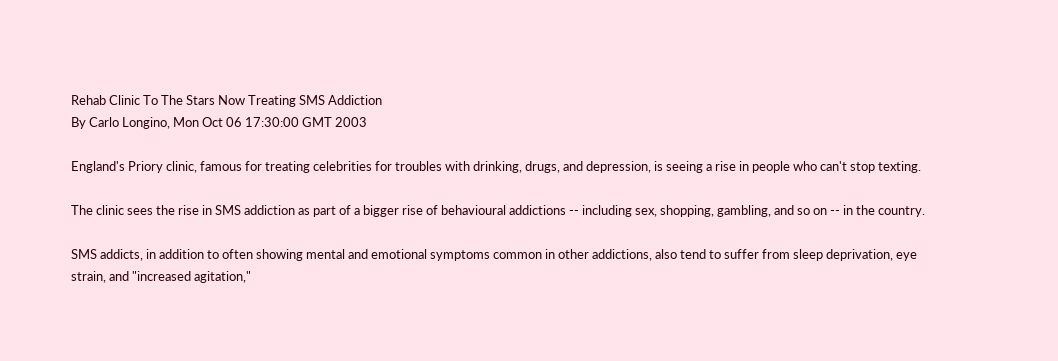Rehab Clinic To The Stars Now Treating SMS Addiction
By Carlo Longino, Mon Oct 06 17:30:00 GMT 2003

England's Priory clinic, famous for treating celebrities for troubles with drinking, drugs, and depression, is seeing a rise in people who can't stop texting.

The clinic sees the rise in SMS addiction as part of a bigger rise of behavioural addictions -- including sex, shopping, gambling, and so on -- in the country.

SMS addicts, in addition to often showing mental and emotional symptoms common in other addictions, also tend to suffer from sleep deprivation, eye strain, and "increased agitation,"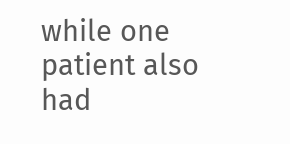while one patient also had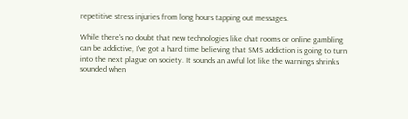repetitive stress injuries from long hours tapping out messages.

While there's no doubt that new technologies like chat rooms or online gambling can be addictive, I've got a hard time believing that SMS addiction is going to turn into the next plague on society. It sounds an awful lot like the warnings shrinks sounded when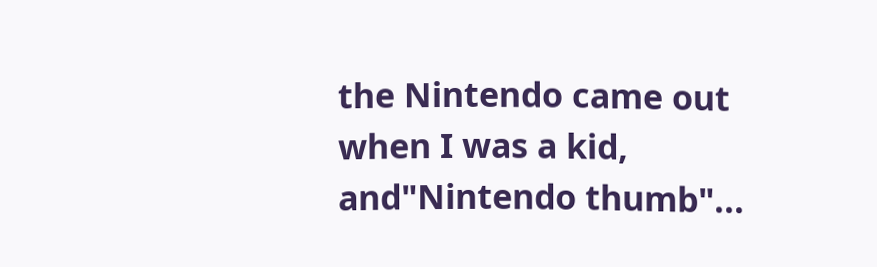the Nintendo came out when I was a kid, and"Nintendo thumb"...